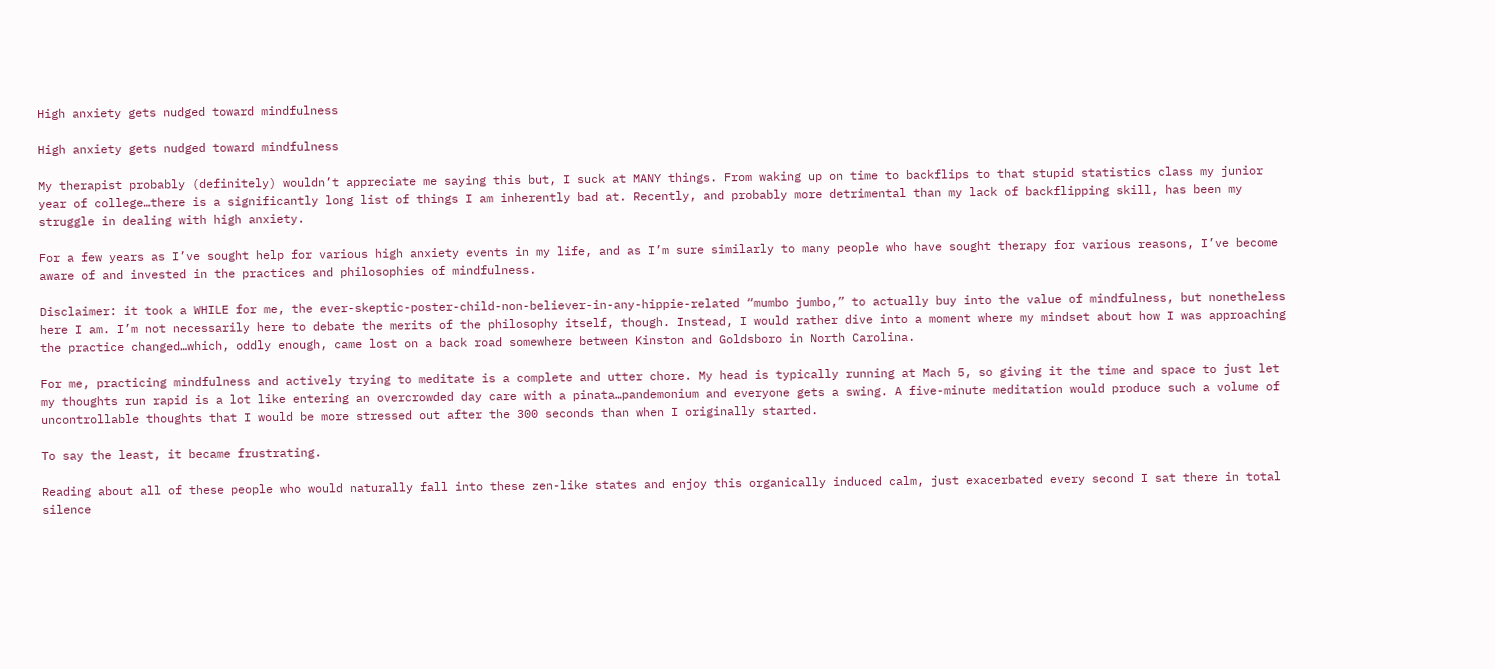High anxiety gets nudged toward mindfulness

High anxiety gets nudged toward mindfulness

My therapist probably (definitely) wouldn’t appreciate me saying this but, I suck at MANY things. From waking up on time to backflips to that stupid statistics class my junior year of college…there is a significantly long list of things I am inherently bad at. Recently, and probably more detrimental than my lack of backflipping skill, has been my struggle in dealing with high anxiety.

For a few years as I’ve sought help for various high anxiety events in my life, and as I’m sure similarly to many people who have sought therapy for various reasons, I’ve become aware of and invested in the practices and philosophies of mindfulness.

Disclaimer: it took a WHILE for me, the ever-skeptic-poster-child-non-believer-in-any-hippie-related “mumbo jumbo,” to actually buy into the value of mindfulness, but nonetheless here I am. I’m not necessarily here to debate the merits of the philosophy itself, though. Instead, I would rather dive into a moment where my mindset about how I was approaching the practice changed…which, oddly enough, came lost on a back road somewhere between Kinston and Goldsboro in North Carolina.

For me, practicing mindfulness and actively trying to meditate is a complete and utter chore. My head is typically running at Mach 5, so giving it the time and space to just let my thoughts run rapid is a lot like entering an overcrowded day care with a pinata…pandemonium and everyone gets a swing. A five-minute meditation would produce such a volume of uncontrollable thoughts that I would be more stressed out after the 300 seconds than when I originally started.

To say the least, it became frustrating.

Reading about all of these people who would naturally fall into these zen-like states and enjoy this organically induced calm, just exacerbated every second I sat there in total silence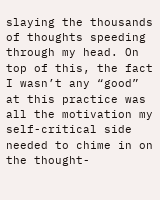slaying the thousands of thoughts speeding through my head. On top of this, the fact I wasn’t any “good” at this practice was all the motivation my self-critical side needed to chime in on the thought-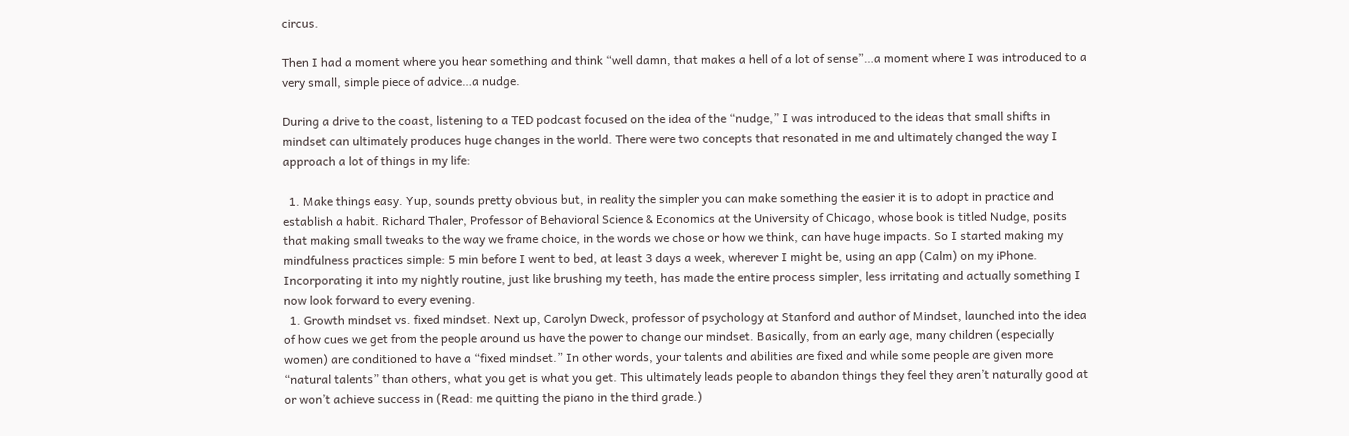circus.

Then I had a moment where you hear something and think “well damn, that makes a hell of a lot of sense”…a moment where I was introduced to a very small, simple piece of advice…a nudge.

During a drive to the coast, listening to a TED podcast focused on the idea of the “nudge,” I was introduced to the ideas that small shifts in mindset can ultimately produces huge changes in the world. There were two concepts that resonated in me and ultimately changed the way I approach a lot of things in my life:

  1. Make things easy. Yup, sounds pretty obvious but, in reality the simpler you can make something the easier it is to adopt in practice and establish a habit. Richard Thaler, Professor of Behavioral Science & Economics at the University of Chicago, whose book is titled Nudge, posits that making small tweaks to the way we frame choice, in the words we chose or how we think, can have huge impacts. So I started making my mindfulness practices simple: 5 min before I went to bed, at least 3 days a week, wherever I might be, using an app (Calm) on my iPhone. Incorporating it into my nightly routine, just like brushing my teeth, has made the entire process simpler, less irritating and actually something I now look forward to every evening.
  1. Growth mindset vs. fixed mindset. Next up, Carolyn Dweck, professor of psychology at Stanford and author of Mindset, launched into the idea of how cues we get from the people around us have the power to change our mindset. Basically, from an early age, many children (especially women) are conditioned to have a “fixed mindset.” In other words, your talents and abilities are fixed and while some people are given more “natural talents” than others, what you get is what you get. This ultimately leads people to abandon things they feel they aren’t naturally good at or won’t achieve success in (Read: me quitting the piano in the third grade.)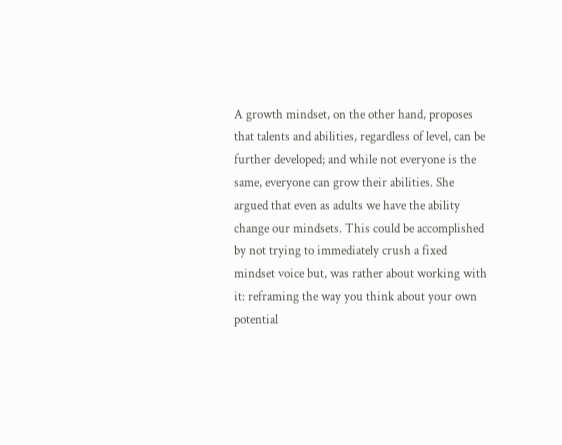A growth mindset, on the other hand, proposes that talents and abilities, regardless of level, can be further developed; and while not everyone is the same, everyone can grow their abilities. She argued that even as adults we have the ability change our mindsets. This could be accomplished by not trying to immediately crush a fixed mindset voice but, was rather about working with it: reframing the way you think about your own potential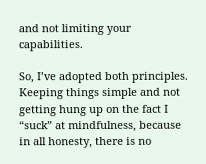and not limiting your capabilities.

So, I’ve adopted both principles. Keeping things simple and not getting hung up on the fact I “suck” at mindfulness, because in all honesty, there is no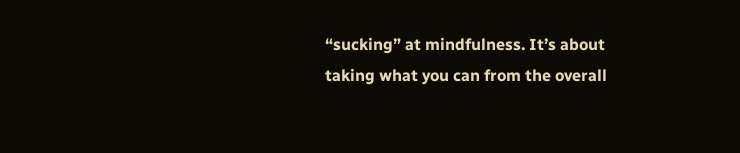“sucking” at mindfulness. It’s about taking what you can from the overall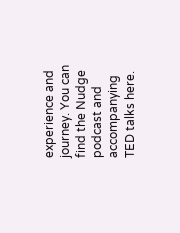experience and journey. You can find the Nudge podcast and accompanying TED talks here.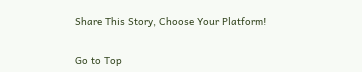Share This Story, Choose Your Platform!


Go to Top